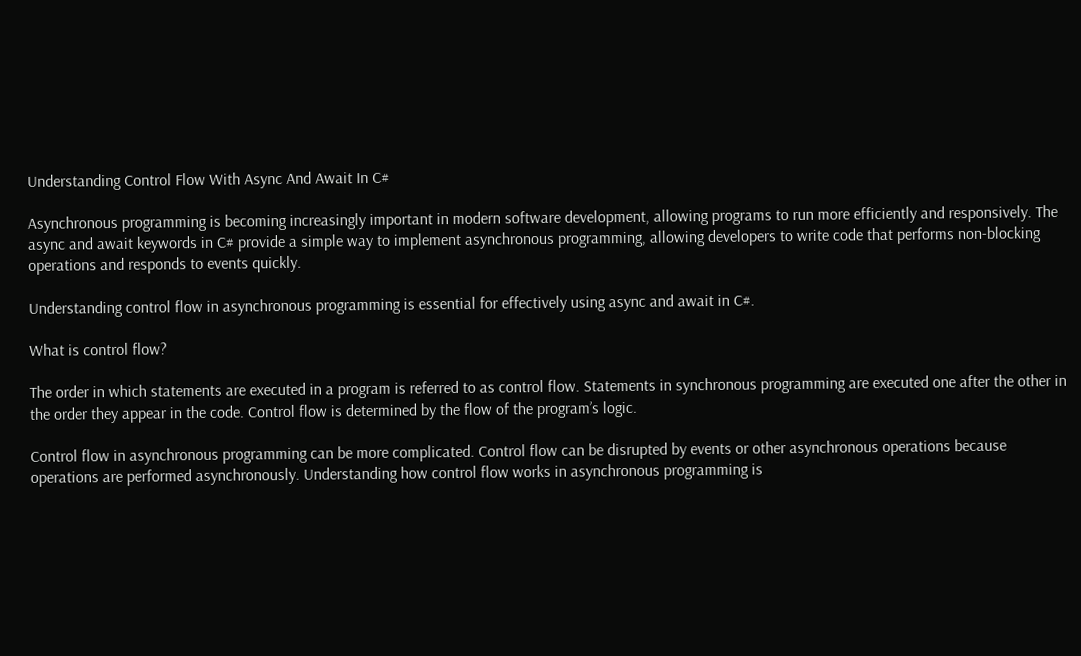Understanding Control Flow With Async And Await In C#

Asynchronous programming is becoming increasingly important in modern software development, allowing programs to run more efficiently and responsively. The async and await keywords in C# provide a simple way to implement asynchronous programming, allowing developers to write code that performs non-blocking operations and responds to events quickly.

Understanding control flow in asynchronous programming is essential for effectively using async and await in C#.

What is control flow?

The order in which statements are executed in a program is referred to as control flow. Statements in synchronous programming are executed one after the other in the order they appear in the code. Control flow is determined by the flow of the program’s logic.

Control flow in asynchronous programming can be more complicated. Control flow can be disrupted by events or other asynchronous operations because operations are performed asynchronously. Understanding how control flow works in asynchronous programming is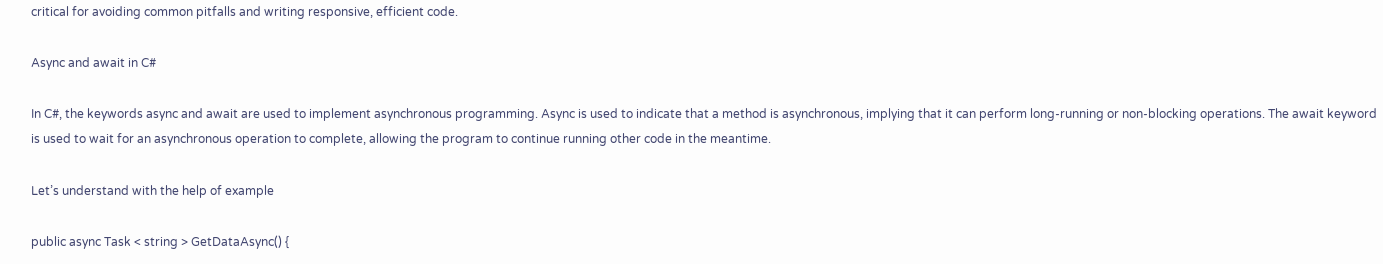critical for avoiding common pitfalls and writing responsive, efficient code.

Async and await in C#

In C#, the keywords async and await are used to implement asynchronous programming. Async is used to indicate that a method is asynchronous, implying that it can perform long-running or non-blocking operations. The await keyword is used to wait for an asynchronous operation to complete, allowing the program to continue running other code in the meantime.

Let’s understand with the help of example

public async Task < string > GetDataAsync() {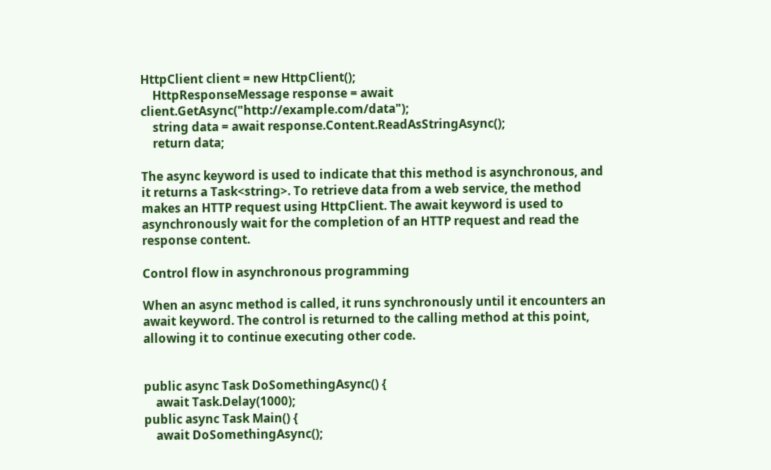HttpClient client = new HttpClient();
    HttpResponseMessage response = await client.GetAsync("http://example.com/data");
    string data = await response.Content.ReadAsStringAsync();
    return data;

The async keyword is used to indicate that this method is asynchronous, and it returns a Task<string>. To retrieve data from a web service, the method makes an HTTP request using HttpClient. The await keyword is used to asynchronously wait for the completion of an HTTP request and read the response content.

Control flow in asynchronous programming

When an async method is called, it runs synchronously until it encounters an await keyword. The control is returned to the calling method at this point, allowing it to continue executing other code.


public async Task DoSomethingAsync() {
    await Task.Delay(1000);
public async Task Main() {
    await DoSomethingAsync();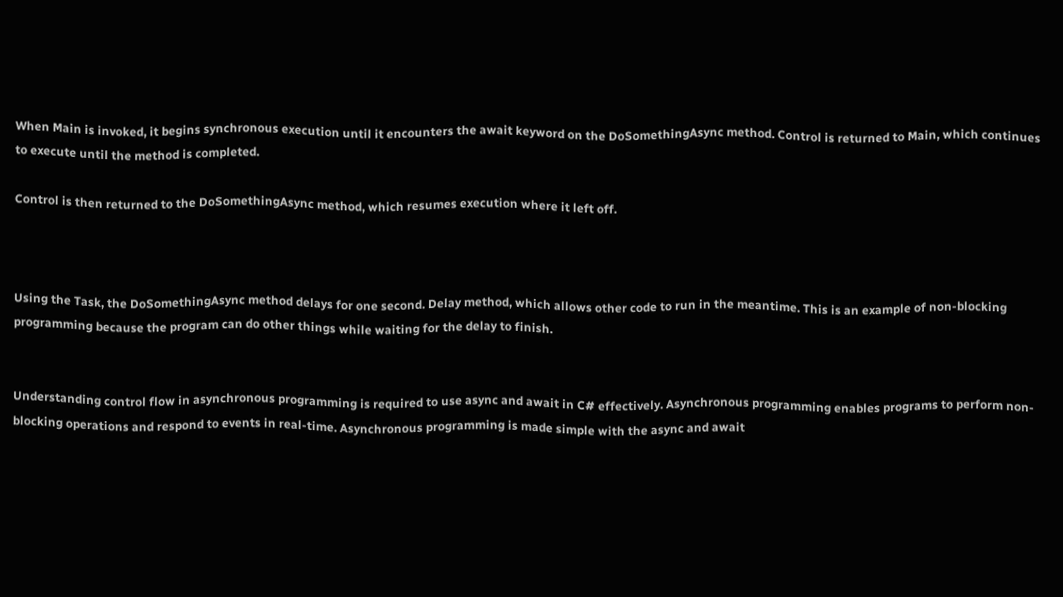When Main is invoked, it begins synchronous execution until it encounters the await keyword on the DoSomethingAsync method. Control is returned to Main, which continues to execute until the method is completed.

Control is then returned to the DoSomethingAsync method, which resumes execution where it left off.



Using the Task, the DoSomethingAsync method delays for one second. Delay method, which allows other code to run in the meantime. This is an example of non-blocking programming because the program can do other things while waiting for the delay to finish.


Understanding control flow in asynchronous programming is required to use async and await in C# effectively. Asynchronous programming enables programs to perform non-blocking operations and respond to events in real-time. Asynchronous programming is made simple with the async and await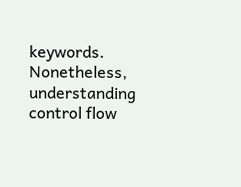keywords. Nonetheless, understanding control flow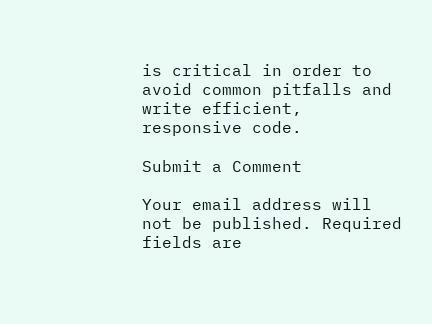is critical in order to avoid common pitfalls and write efficient, responsive code.

Submit a Comment

Your email address will not be published. Required fields are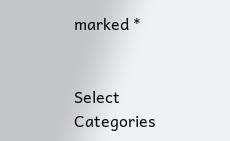marked *


Select Categories